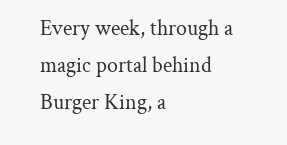Every week, through a magic portal behind Burger King, a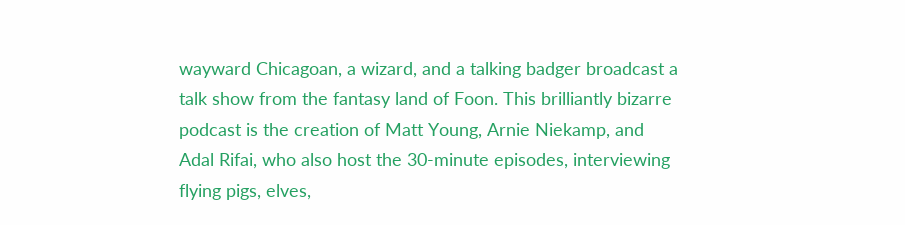wayward Chicagoan, a wizard, and a talking badger broadcast a talk show from the fantasy land of Foon. This brilliantly bizarre podcast is the creation of Matt Young, Arnie Niekamp, and Adal Rifai, who also host the 30-minute episodes, interviewing flying pigs, elves,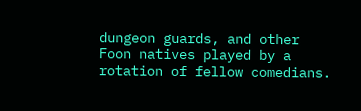dungeon guards, and other Foon natives played by a rotation of fellow comedians.